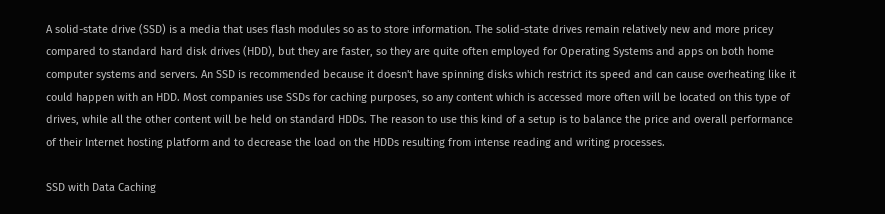A solid-state drive (SSD) is a media that uses flash modules so as to store information. The solid-state drives remain relatively new and more pricey compared to standard hard disk drives (HDD), but they are faster, so they are quite often employed for Operating Systems and apps on both home computer systems and servers. An SSD is recommended because it doesn't have spinning disks which restrict its speed and can cause overheating like it could happen with an HDD. Most companies use SSDs for caching purposes, so any content which is accessed more often will be located on this type of drives, while all the other content will be held on standard HDDs. The reason to use this kind of a setup is to balance the price and overall performance of their Internet hosting platform and to decrease the load on the HDDs resulting from intense reading and writing processes.

SSD with Data Caching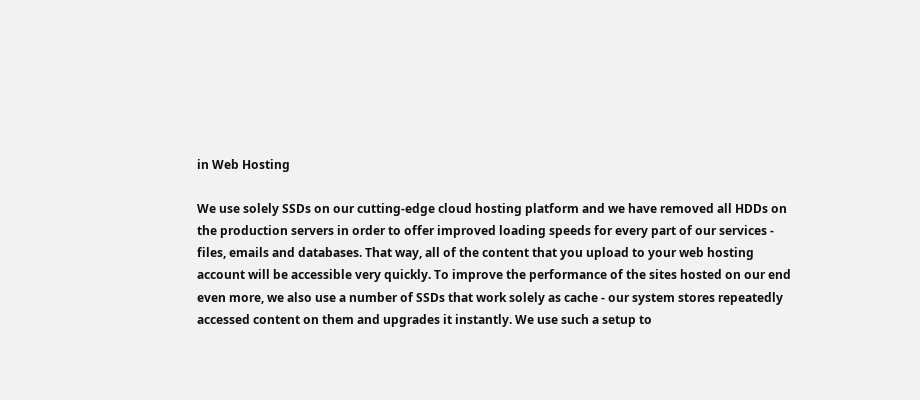in Web Hosting

We use solely SSDs on our cutting-edge cloud hosting platform and we have removed all HDDs on the production servers in order to offer improved loading speeds for every part of our services - files, emails and databases. That way, all of the content that you upload to your web hosting account will be accessible very quickly. To improve the performance of the sites hosted on our end even more, we also use a number of SSDs that work solely as cache - our system stores repeatedly accessed content on them and upgrades it instantly. We use such a setup to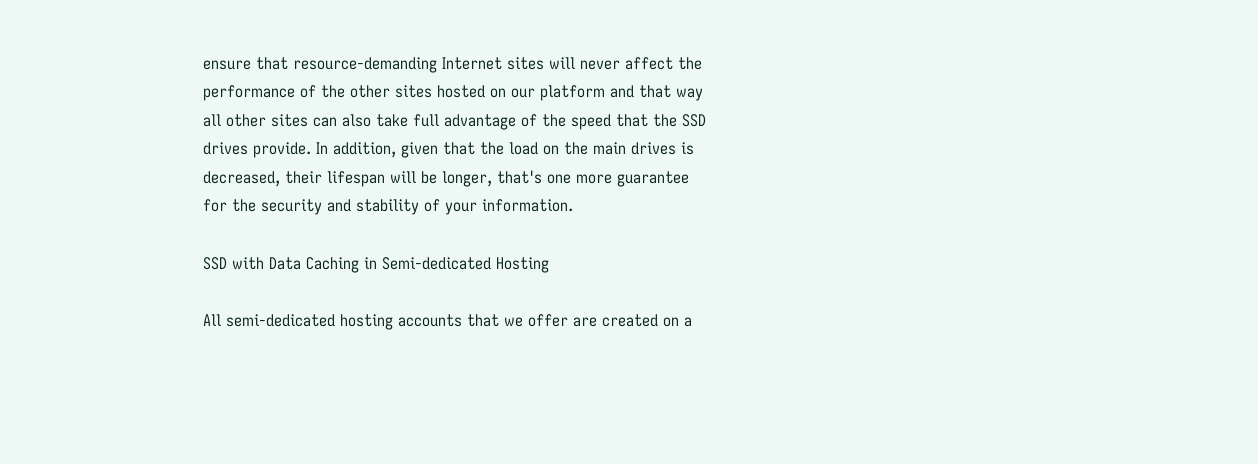ensure that resource-demanding Internet sites will never affect the performance of the other sites hosted on our platform and that way all other sites can also take full advantage of the speed that the SSD drives provide. In addition, given that the load on the main drives is decreased, their lifespan will be longer, that's one more guarantee for the security and stability of your information.

SSD with Data Caching in Semi-dedicated Hosting

All semi-dedicated hosting accounts that we offer are created on a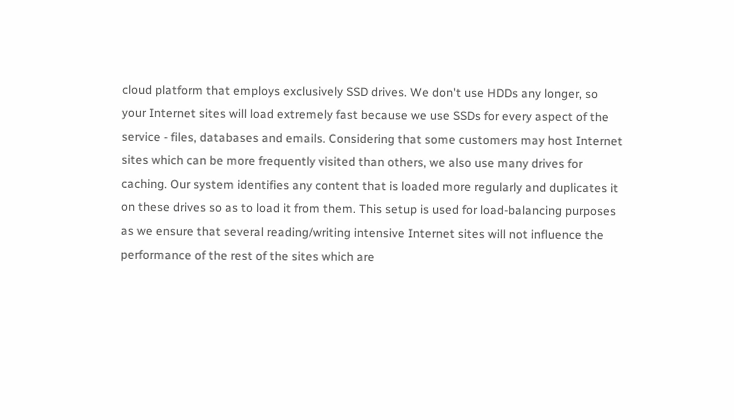cloud platform that employs exclusively SSD drives. We don't use HDDs any longer, so your Internet sites will load extremely fast because we use SSDs for every aspect of the service - files, databases and emails. Considering that some customers may host Internet sites which can be more frequently visited than others, we also use many drives for caching. Our system identifies any content that is loaded more regularly and duplicates it on these drives so as to load it from them. This setup is used for load-balancing purposes as we ensure that several reading/writing intensive Internet sites will not influence the performance of the rest of the sites which are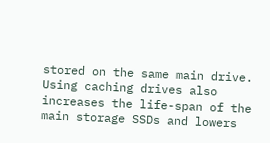stored on the same main drive. Using caching drives also increases the life-span of the main storage SSDs and lowers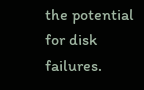the potential for disk failures.